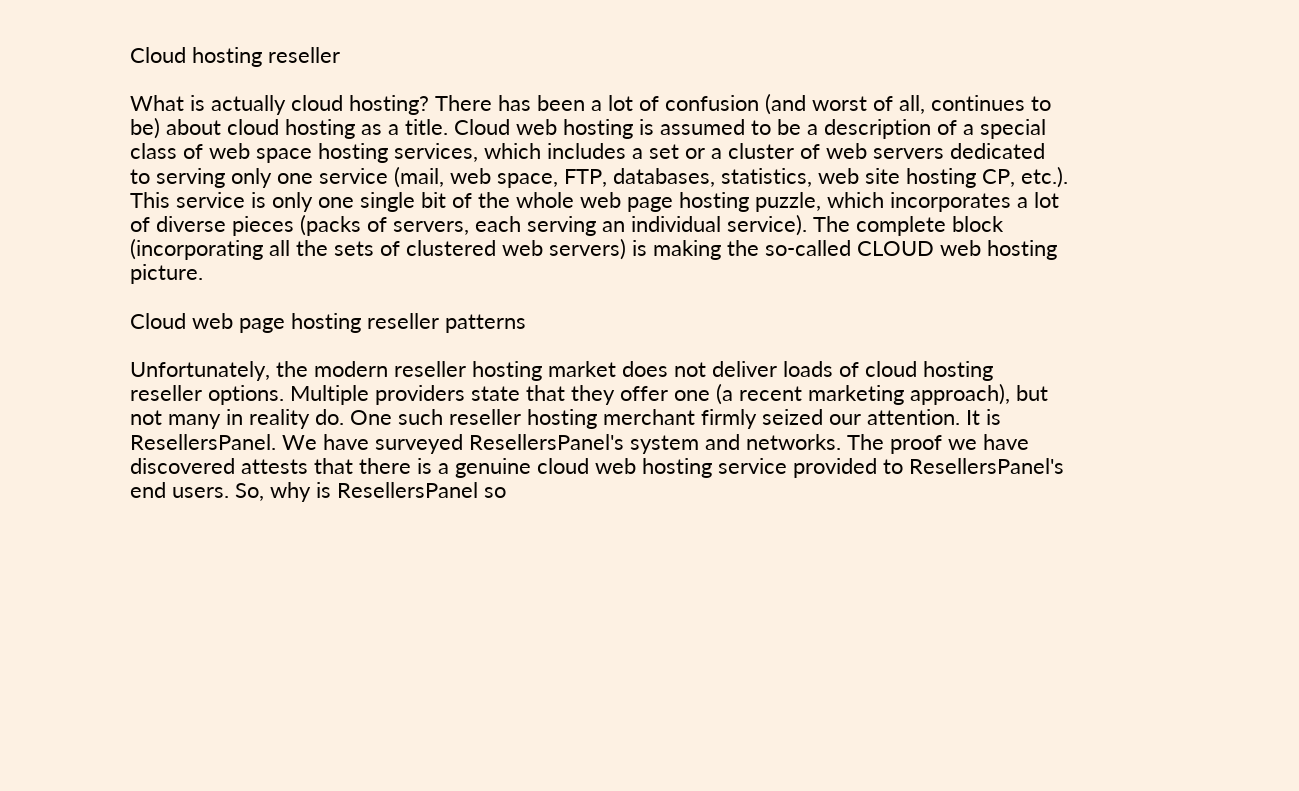Cloud hosting reseller

What is actually cloud hosting? There has been a lot of confusion (and worst of all, continues to be) about cloud hosting as a title. Cloud web hosting is assumed to be a description of a special class of web space hosting services, which includes a set or a cluster of web servers dedicated to serving only one service (mail, web space, FTP, databases, statistics, web site hosting CP, etc.). This service is only one single bit of the whole web page hosting puzzle, which incorporates a lot of diverse pieces (packs of servers, each serving an individual service). The complete block (incorporating all the sets of clustered web servers) is making the so-called CLOUD web hosting picture.

Cloud web page hosting reseller patterns

Unfortunately, the modern reseller hosting market does not deliver loads of cloud hosting reseller options. Multiple providers state that they offer one (a recent marketing approach), but not many in reality do. One such reseller hosting merchant firmly seized our attention. It is ResellersPanel. We have surveyed ResellersPanel's system and networks. The proof we have discovered attests that there is a genuine cloud web hosting service provided to ResellersPanel's end users. So, why is ResellersPanel so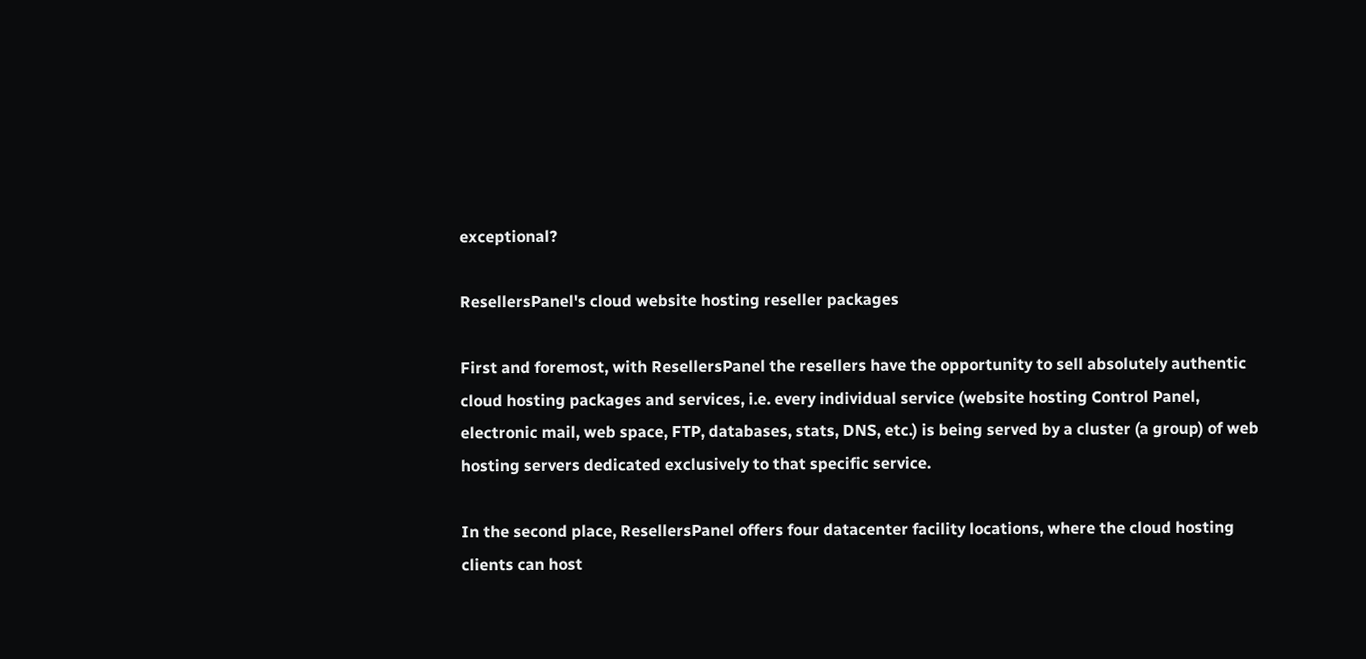exceptional?

ResellersPanel's cloud website hosting reseller packages

First and foremost, with ResellersPanel the resellers have the opportunity to sell absolutely authentic cloud hosting packages and services, i.e. every individual service (website hosting Control Panel, electronic mail, web space, FTP, databases, stats, DNS, etc.) is being served by a cluster (a group) of web hosting servers dedicated exclusively to that specific service.

In the second place, ResellersPanel offers four datacenter facility locations, where the cloud hosting clients can host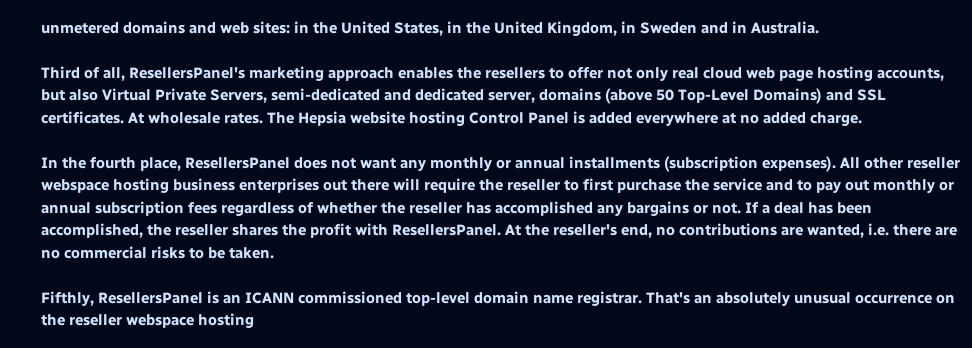unmetered domains and web sites: in the United States, in the United Kingdom, in Sweden and in Australia.

Third of all, ResellersPanel's marketing approach enables the resellers to offer not only real cloud web page hosting accounts, but also Virtual Private Servers, semi-dedicated and dedicated server, domains (above 50 Top-Level Domains) and SSL certificates. At wholesale rates. The Hepsia website hosting Control Panel is added everywhere at no added charge.

In the fourth place, ResellersPanel does not want any monthly or annual installments (subscription expenses). All other reseller webspace hosting business enterprises out there will require the reseller to first purchase the service and to pay out monthly or annual subscription fees regardless of whether the reseller has accomplished any bargains or not. If a deal has been accomplished, the reseller shares the profit with ResellersPanel. At the reseller's end, no contributions are wanted, i.e. there are no commercial risks to be taken.

Fifthly, ResellersPanel is an ICANN commissioned top-level domain name registrar. That's an absolutely unusual occurrence on the reseller webspace hosting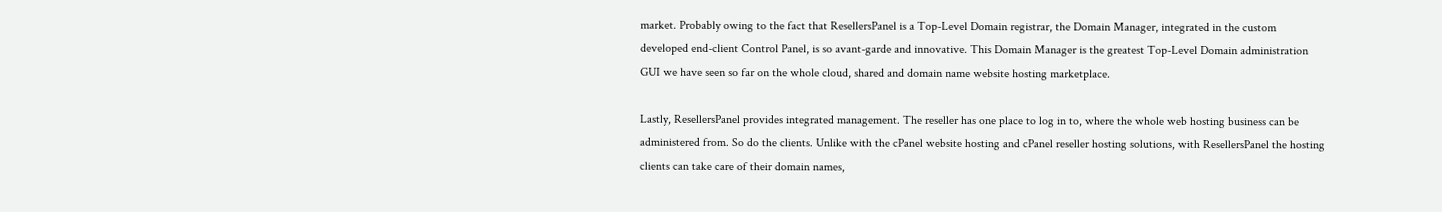market. Probably owing to the fact that ResellersPanel is a Top-Level Domain registrar, the Domain Manager, integrated in the custom developed end-client Control Panel, is so avant-garde and innovative. This Domain Manager is the greatest Top-Level Domain administration GUI we have seen so far on the whole cloud, shared and domain name website hosting marketplace.

Lastly, ResellersPanel provides integrated management. The reseller has one place to log in to, where the whole web hosting business can be administered from. So do the clients. Unlike with the cPanel website hosting and cPanel reseller hosting solutions, with ResellersPanel the hosting clients can take care of their domain names,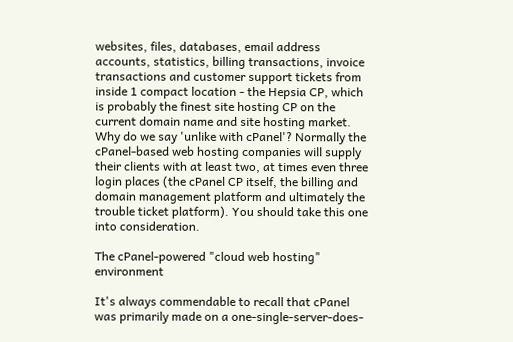websites, files, databases, email address accounts, statistics, billing transactions, invoice transactions and customer support tickets from inside 1 compact location - the Hepsia CP, which is probably the finest site hosting CP on the current domain name and site hosting market. Why do we say 'unlike with cPanel'? Normally the cPanel-based web hosting companies will supply their clients with at least two, at times even three login places (the cPanel CP itself, the billing and domain management platform and ultimately the trouble ticket platform). You should take this one into consideration.

The cPanel-powered "cloud web hosting" environment

It's always commendable to recall that cPanel was primarily made on a one-single-server-does-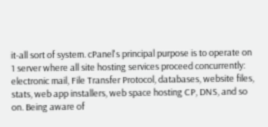it-all sort of system. cPanel's principal purpose is to operate on 1 server where all site hosting services proceed concurrently: electronic mail, File Transfer Protocol, databases, website files, stats, web app installers, web space hosting CP, DNS, and so on. Being aware of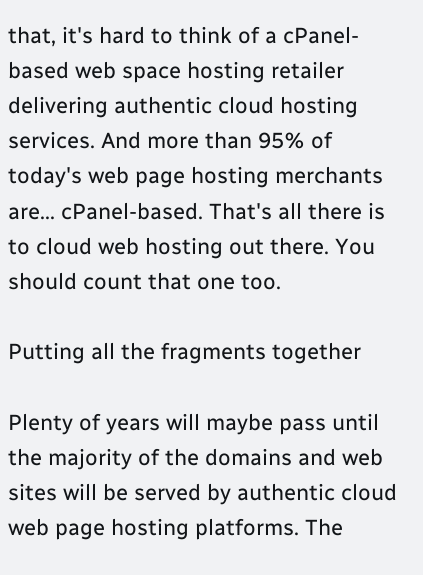that, it's hard to think of a cPanel-based web space hosting retailer delivering authentic cloud hosting services. And more than 95% of today's web page hosting merchants are... cPanel-based. That's all there is to cloud web hosting out there. You should count that one too.

Putting all the fragments together

Plenty of years will maybe pass until the majority of the domains and web sites will be served by authentic cloud web page hosting platforms. The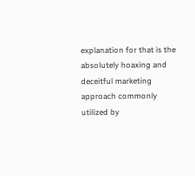explanation for that is the absolutely hoaxing and deceitful marketing approach commonly utilized by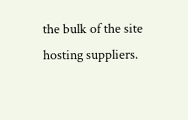the bulk of the site hosting suppliers.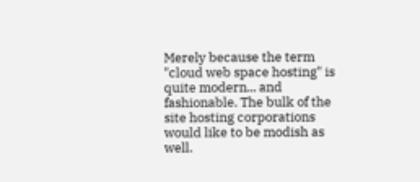Merely because the term "cloud web space hosting" is quite modern... and fashionable. The bulk of the site hosting corporations would like to be modish as well.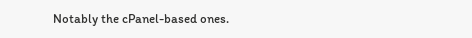Notably the cPanel-based ones.